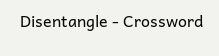Disentangle - Crossword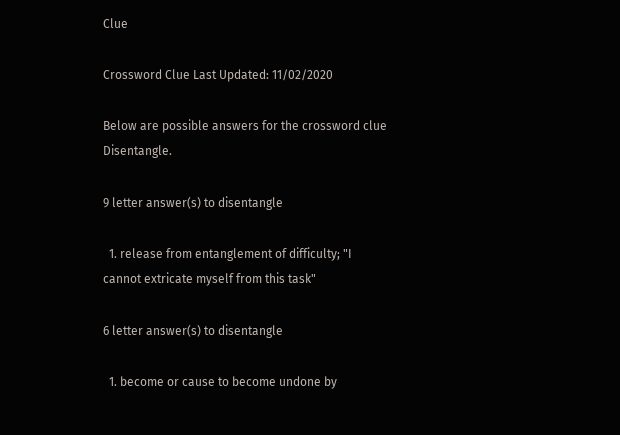Clue

Crossword Clue Last Updated: 11/02/2020

Below are possible answers for the crossword clue Disentangle.

9 letter answer(s) to disentangle

  1. release from entanglement of difficulty; "I cannot extricate myself from this task"

6 letter answer(s) to disentangle

  1. become or cause to become undone by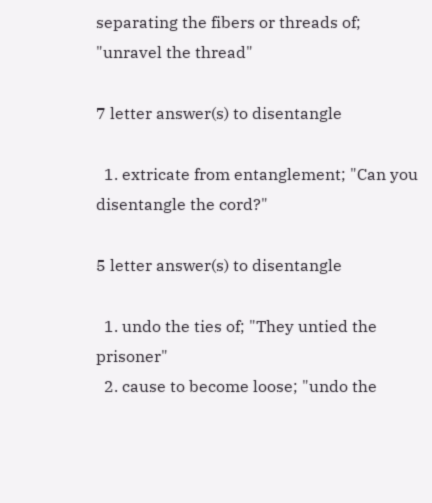separating the fibers or threads of; "unravel the thread"

7 letter answer(s) to disentangle

  1. extricate from entanglement; "Can you disentangle the cord?"

5 letter answer(s) to disentangle

  1. undo the ties of; "They untied the prisoner"
  2. cause to become loose; "undo the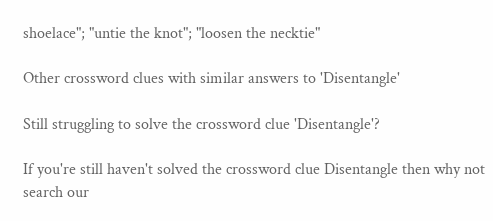shoelace"; "untie the knot"; "loosen the necktie"

Other crossword clues with similar answers to 'Disentangle'

Still struggling to solve the crossword clue 'Disentangle'?

If you're still haven't solved the crossword clue Disentangle then why not search our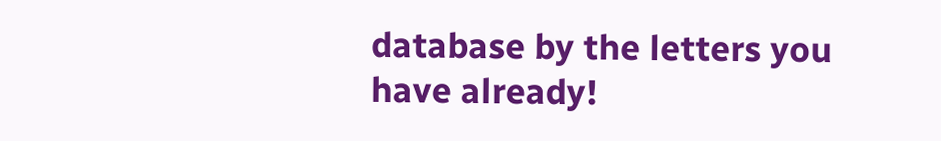database by the letters you have already!